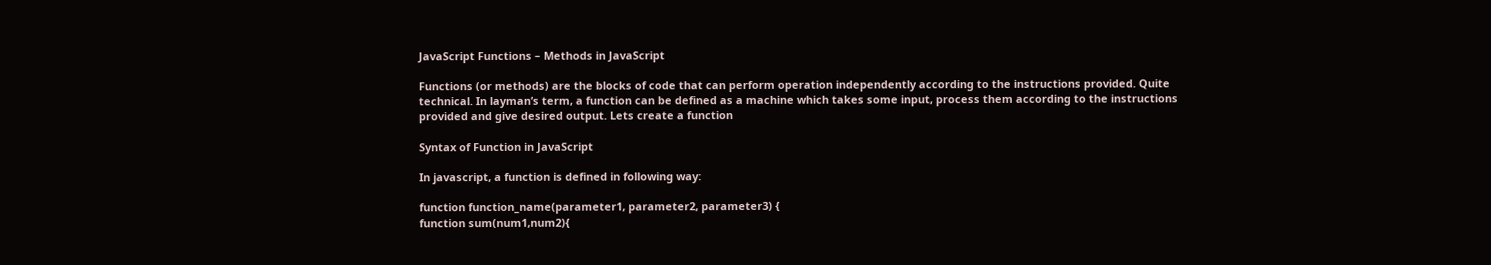JavaScript Functions – Methods in JavaScript

Functions (or methods) are the blocks of code that can perform operation independently according to the instructions provided. Quite technical. In layman’s term, a function can be defined as a machine which takes some input, process them according to the instructions provided and give desired output. Lets create a function

Syntax of Function in JavaScript

In javascript, a function is defined in following way:

function function_name(parameter1, parameter2, parameter3) {
function sum(num1,num2){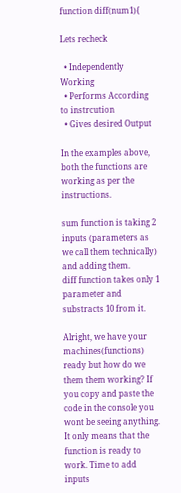function diff(num1){

Lets recheck

  • Independently Working
  • Performs According to instrcution
  • Gives desired Output

In the examples above, both the functions are working as per the instructions.

sum function is taking 2 inputs (parameters as we call them technically) and adding them.
diff function takes only 1 parameter and substracts 10 from it.

Alright, we have your machines(functions) ready but how do we them them working? If you copy and paste the code in the console you wont be seeing anything. It only means that the function is ready to work. Time to add inputs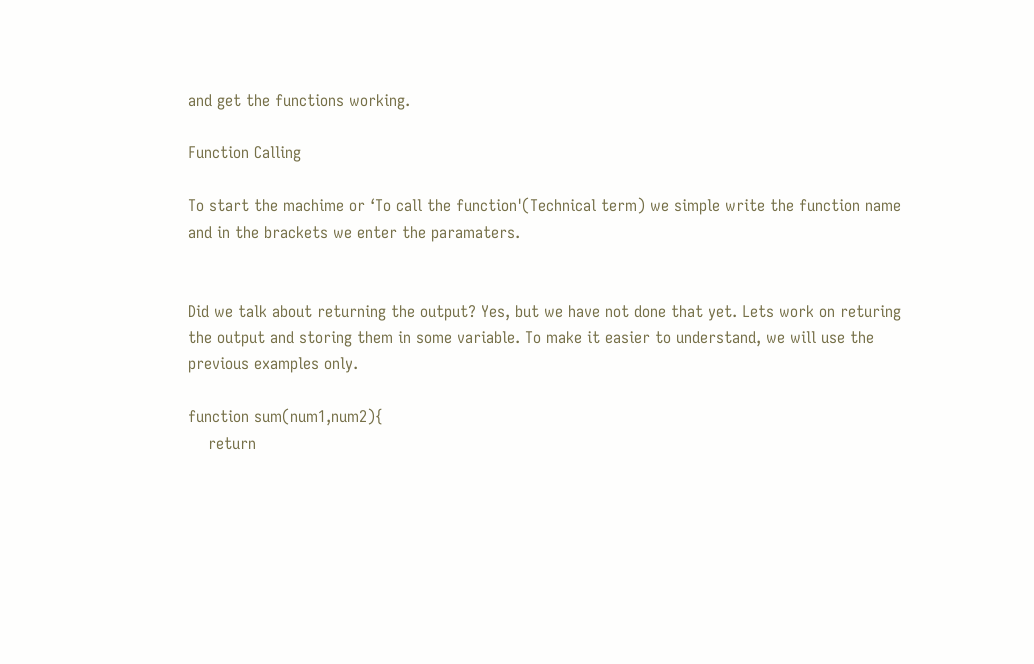and get the functions working.

Function Calling

To start the machime or ‘To call the function'(Technical term) we simple write the function name and in the brackets we enter the paramaters.


Did we talk about returning the output? Yes, but we have not done that yet. Lets work on returing the output and storing them in some variable. To make it easier to understand, we will use the previous examples only.

function sum(num1,num2){
    return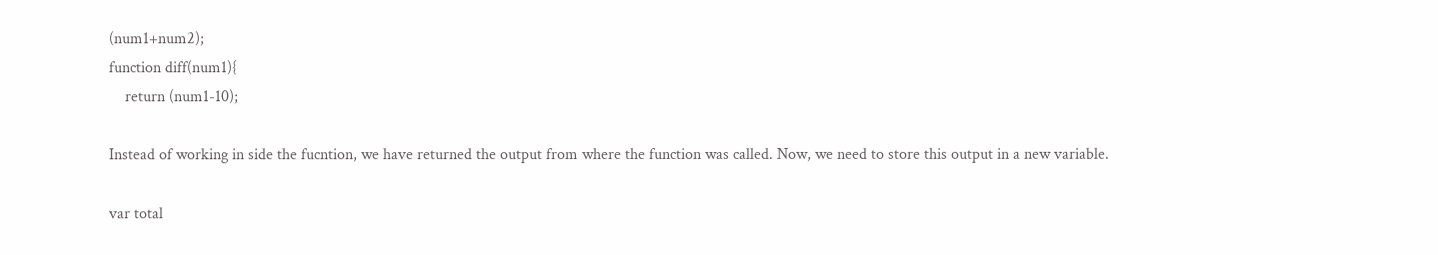(num1+num2);
function diff(num1){
    return (num1-10);

Instead of working in side the fucntion, we have returned the output from where the function was called. Now, we need to store this output in a new variable.

var total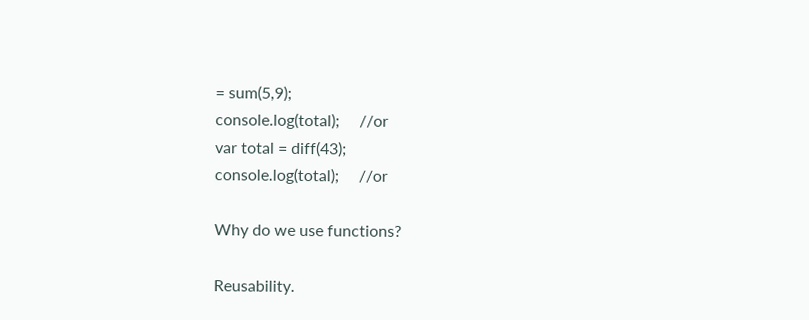= sum(5,9);
console.log(total);     //or
var total = diff(43);
console.log(total);     //or

Why do we use functions?

Reusability.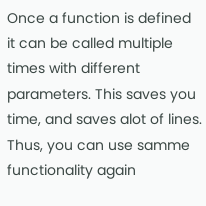Once a function is defined it can be called multiple times with different parameters. This saves you time, and saves alot of lines. Thus, you can use samme functionality again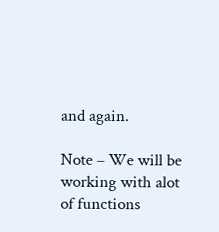and again.

Note – We will be working with alot of functions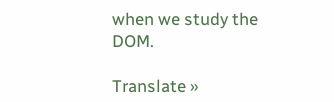when we study the DOM.

Translate »